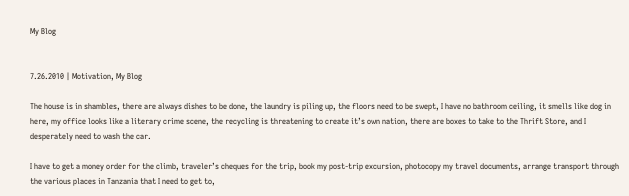My Blog


7.26.2010 | Motivation, My Blog

The house is in shambles, there are always dishes to be done, the laundry is piling up, the floors need to be swept, I have no bathroom ceiling, it smells like dog in here, my office looks like a literary crime scene, the recycling is threatening to create it’s own nation, there are boxes to take to the Thrift Store, and I desperately need to wash the car.

I have to get a money order for the climb, traveler’s cheques for the trip, book my post-trip excursion, photocopy my travel documents, arrange transport through the various places in Tanzania that I need to get to,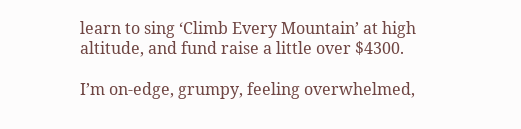learn to sing ‘Climb Every Mountain’ at high altitude, and fund raise a little over $4300.

I’m on-edge, grumpy, feeling overwhelmed,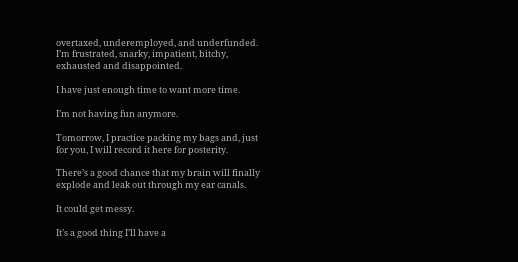overtaxed, underemployed, and underfunded. I’m frustrated, snarky, impatient, bitchy, exhausted and disappointed.

I have just enough time to want more time.

I’m not having fun anymore.

Tomorrow, I practice packing my bags and, just for you, I will record it here for posterity.

There’s a good chance that my brain will finally explode and leak out through my ear canals.

It could get messy.

It’s a good thing I’ll have a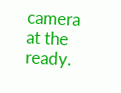camera at the ready.